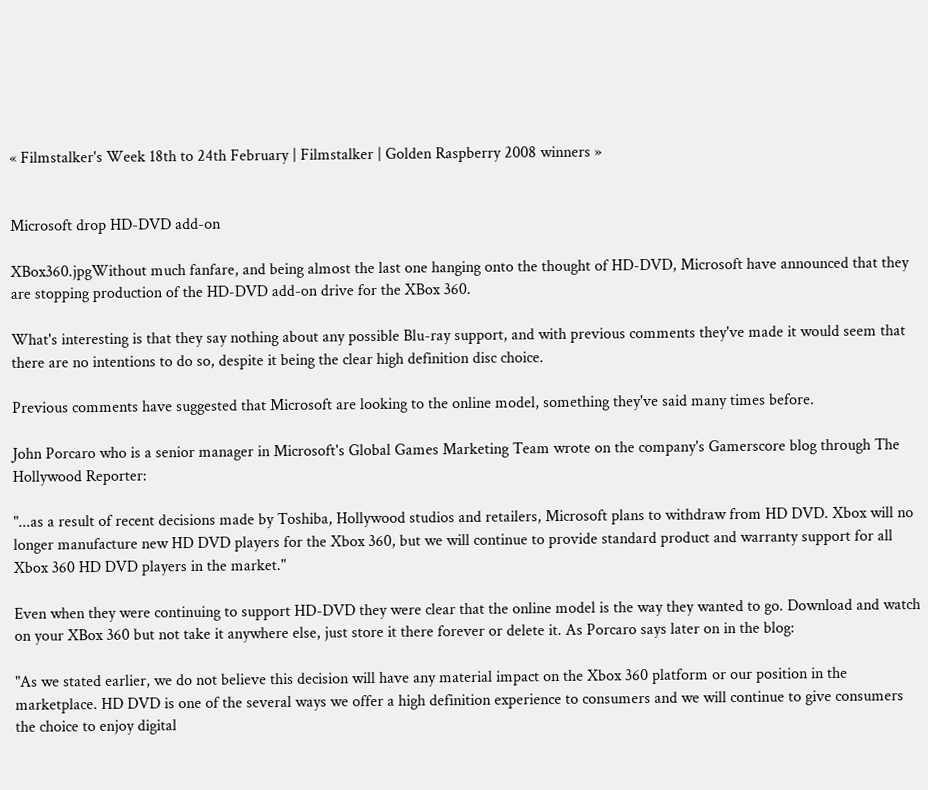« Filmstalker's Week 18th to 24th February | Filmstalker | Golden Raspberry 2008 winners »


Microsoft drop HD-DVD add-on

XBox360.jpgWithout much fanfare, and being almost the last one hanging onto the thought of HD-DVD, Microsoft have announced that they are stopping production of the HD-DVD add-on drive for the XBox 360.

What's interesting is that they say nothing about any possible Blu-ray support, and with previous comments they've made it would seem that there are no intentions to do so, despite it being the clear high definition disc choice.

Previous comments have suggested that Microsoft are looking to the online model, something they've said many times before.

John Porcaro who is a senior manager in Microsoft's Global Games Marketing Team wrote on the company's Gamerscore blog through The Hollywood Reporter:

"...as a result of recent decisions made by Toshiba, Hollywood studios and retailers, Microsoft plans to withdraw from HD DVD. Xbox will no longer manufacture new HD DVD players for the Xbox 360, but we will continue to provide standard product and warranty support for all Xbox 360 HD DVD players in the market."

Even when they were continuing to support HD-DVD they were clear that the online model is the way they wanted to go. Download and watch on your XBox 360 but not take it anywhere else, just store it there forever or delete it. As Porcaro says later on in the blog:

"As we stated earlier, we do not believe this decision will have any material impact on the Xbox 360 platform or our position in the marketplace. HD DVD is one of the several ways we offer a high definition experience to consumers and we will continue to give consumers the choice to enjoy digital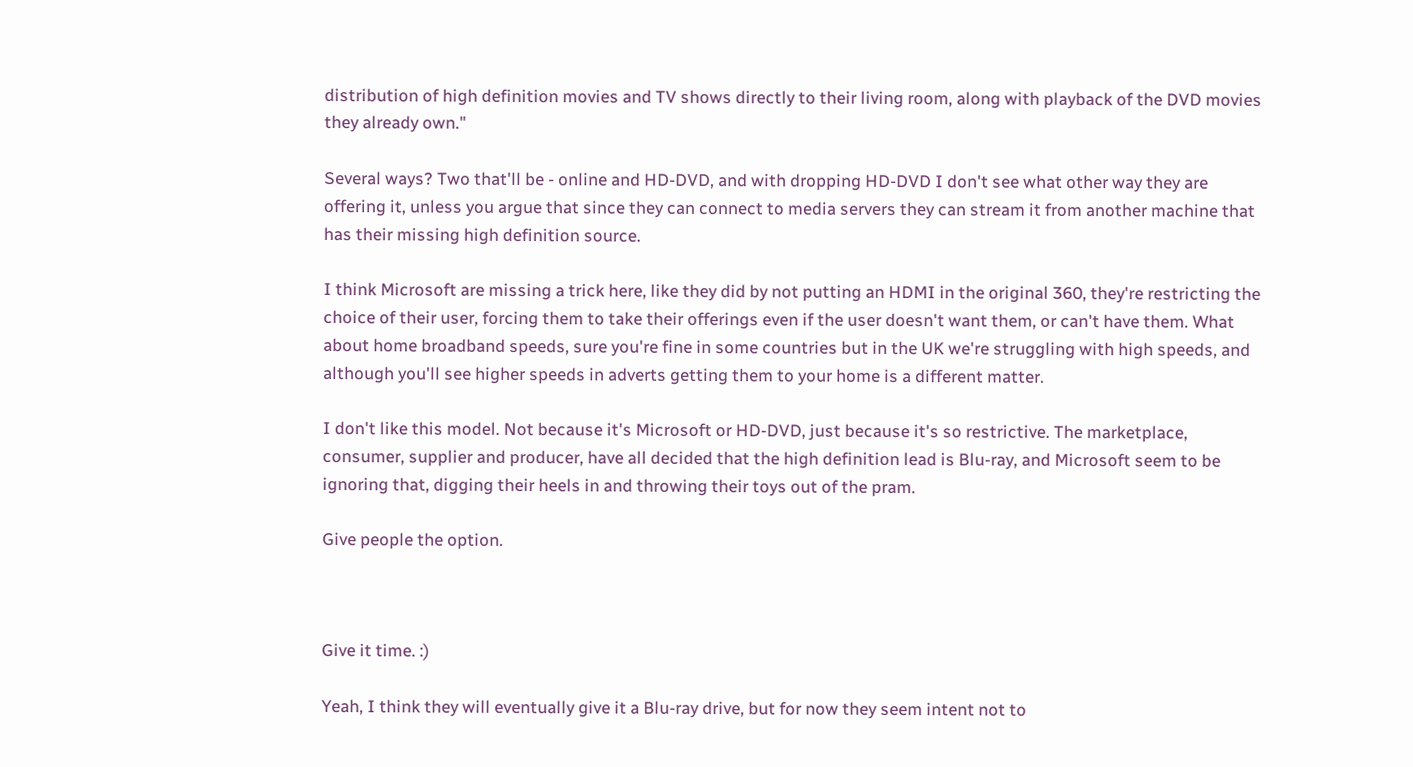distribution of high definition movies and TV shows directly to their living room, along with playback of the DVD movies they already own."

Several ways? Two that'll be - online and HD-DVD, and with dropping HD-DVD I don't see what other way they are offering it, unless you argue that since they can connect to media servers they can stream it from another machine that has their missing high definition source.

I think Microsoft are missing a trick here, like they did by not putting an HDMI in the original 360, they're restricting the choice of their user, forcing them to take their offerings even if the user doesn't want them, or can't have them. What about home broadband speeds, sure you're fine in some countries but in the UK we're struggling with high speeds, and although you'll see higher speeds in adverts getting them to your home is a different matter.

I don't like this model. Not because it's Microsoft or HD-DVD, just because it's so restrictive. The marketplace, consumer, supplier and producer, have all decided that the high definition lead is Blu-ray, and Microsoft seem to be ignoring that, digging their heels in and throwing their toys out of the pram.

Give people the option.



Give it time. :)

Yeah, I think they will eventually give it a Blu-ray drive, but for now they seem intent not to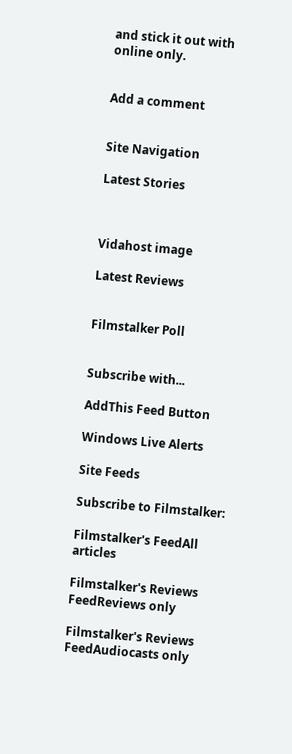and stick it out with online only.


Add a comment


Site Navigation

Latest Stories



Vidahost image

Latest Reviews


Filmstalker Poll


Subscribe with...

AddThis Feed Button

Windows Live Alerts

Site Feeds

Subscribe to Filmstalker:

Filmstalker's FeedAll articles

Filmstalker's Reviews FeedReviews only

Filmstalker's Reviews FeedAudiocasts only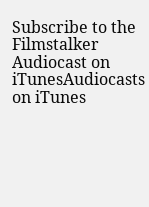Subscribe to the Filmstalker Audiocast on iTunesAudiocasts on iTunes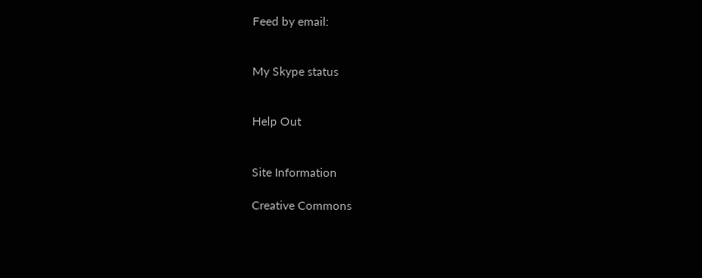Feed by email:


My Skype status


Help Out


Site Information

Creative Commons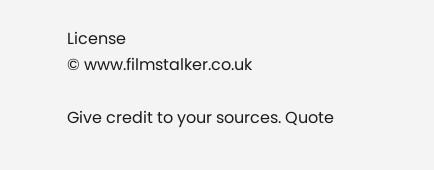License
© www.filmstalker.co.uk

Give credit to your sources. Quote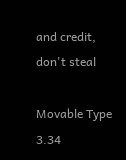and credit, don't steal

Movable Type 3.34